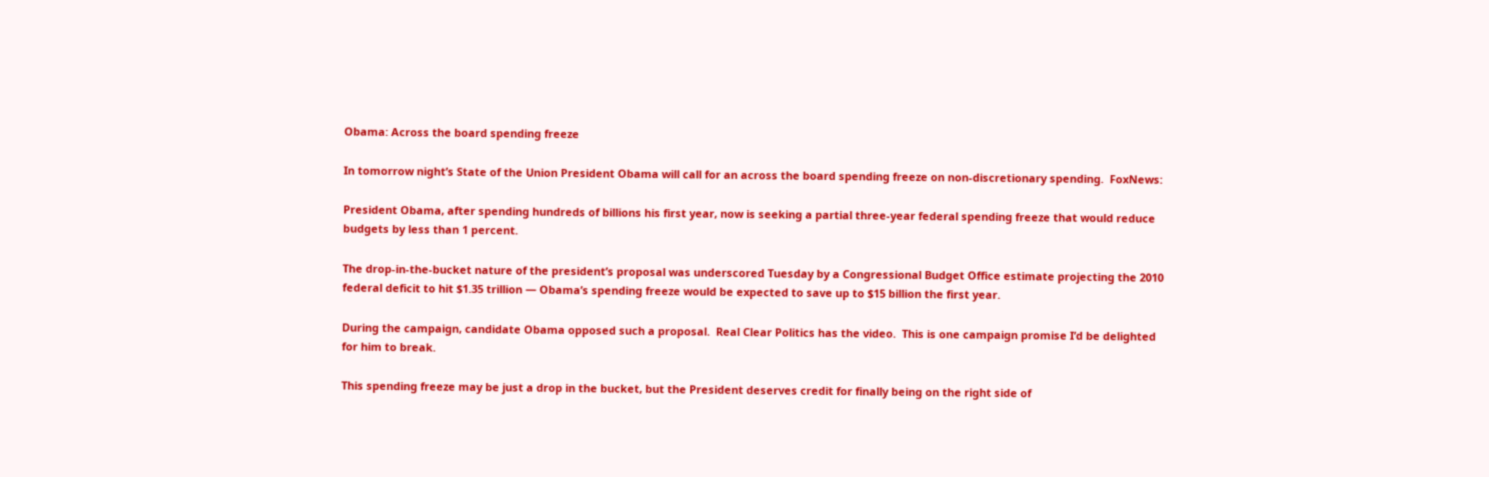Obama: Across the board spending freeze

In tomorrow night’s State of the Union President Obama will call for an across the board spending freeze on non-discretionary spending.  FoxNews:

President Obama, after spending hundreds of billions his first year, now is seeking a partial three-year federal spending freeze that would reduce budgets by less than 1 percent.

The drop-in-the-bucket nature of the president’s proposal was underscored Tuesday by a Congressional Budget Office estimate projecting the 2010 federal deficit to hit $1.35 trillion — Obama’s spending freeze would be expected to save up to $15 billion the first year.

During the campaign, candidate Obama opposed such a proposal.  Real Clear Politics has the video.  This is one campaign promise I’d be delighted for him to break.

This spending freeze may be just a drop in the bucket, but the President deserves credit for finally being on the right side of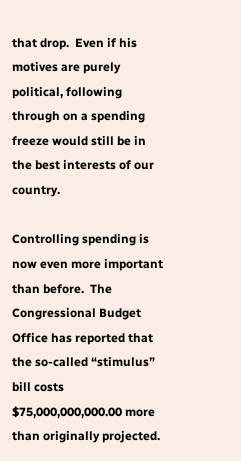that drop.  Even if his motives are purely political, following through on a spending freeze would still be in the best interests of our country.

Controlling spending is now even more important than before.  The Congressional Budget Office has reported that the so-called “stimulus” bill costs $75,000,000,000.00 more than originally projected.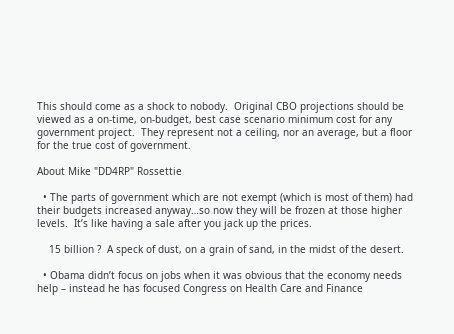This should come as a shock to nobody.  Original CBO projections should be viewed as a on-time, on-budget, best case scenario minimum cost for any government project.  They represent not a ceiling, nor an average, but a floor for the true cost of government.

About Mike "DD4RP" Rossettie

  • The parts of government which are not exempt (which is most of them) had their budgets increased anyway…so now they will be frozen at those higher levels.  It’s like having a sale after you jack up the prices.

    15 billion ?  A speck of dust, on a grain of sand, in the midst of the desert.

  • Obama didn’t focus on jobs when it was obvious that the economy needs help – instead he has focused Congress on Health Care and Finance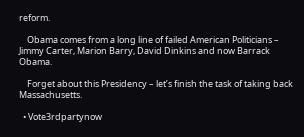reform.

    Obama comes from a long line of failed American Politicians – Jimmy Carter, Marion Barry, David Dinkins and now Barrack Obama.

    Forget about this Presidency – let’s finish the task of taking back Massachusetts.

  • Vote3rdpartynow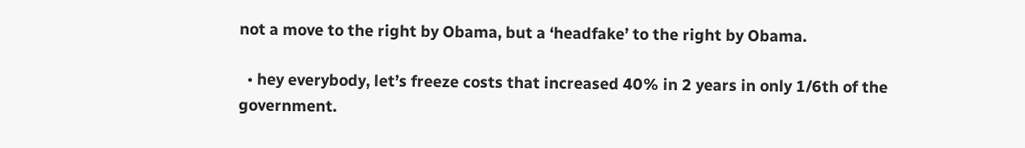not a move to the right by Obama, but a ‘headfake’ to the right by Obama.

  • hey everybody, let’s freeze costs that increased 40% in 2 years in only 1/6th of the government.